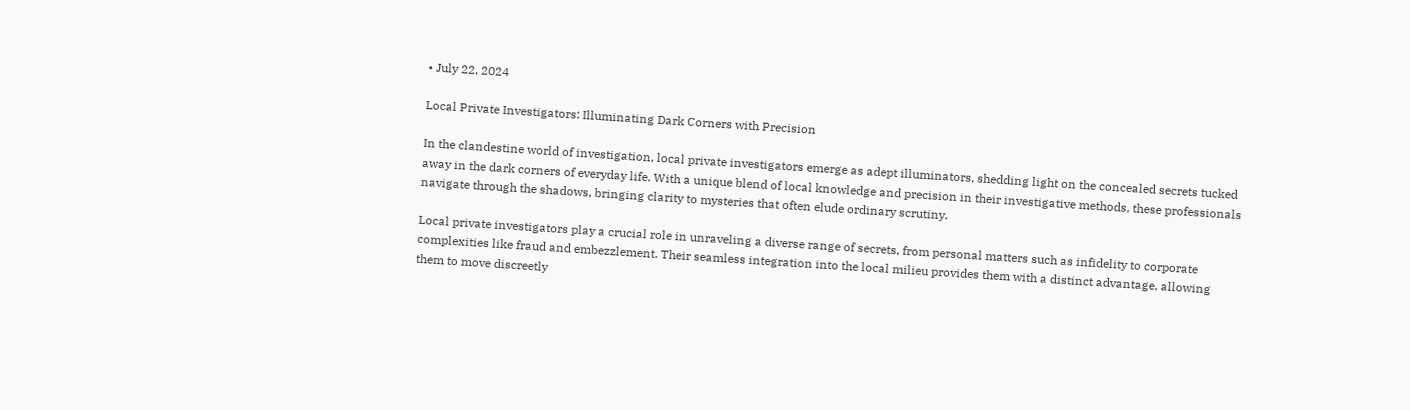• July 22, 2024

Local Private Investigators: Illuminating Dark Corners with Precision

In the clandestine world of investigation, local private investigators emerge as adept illuminators, shedding light on the concealed secrets tucked away in the dark corners of everyday life. With a unique blend of local knowledge and precision in their investigative methods, these professionals navigate through the shadows, bringing clarity to mysteries that often elude ordinary scrutiny.

Local private investigators play a crucial role in unraveling a diverse range of secrets, from personal matters such as infidelity to corporate complexities like fraud and embezzlement. Their seamless integration into the local milieu provides them with a distinct advantage, allowing them to move discreetly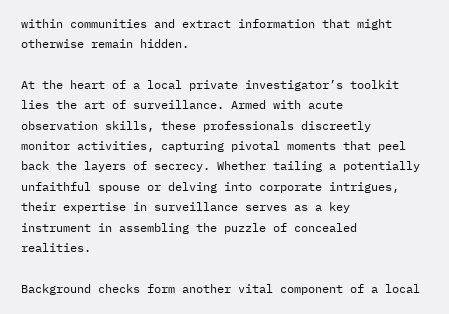within communities and extract information that might otherwise remain hidden.

At the heart of a local private investigator’s toolkit lies the art of surveillance. Armed with acute observation skills, these professionals discreetly monitor activities, capturing pivotal moments that peel back the layers of secrecy. Whether tailing a potentially unfaithful spouse or delving into corporate intrigues, their expertise in surveillance serves as a key instrument in assembling the puzzle of concealed realities.

Background checks form another vital component of a local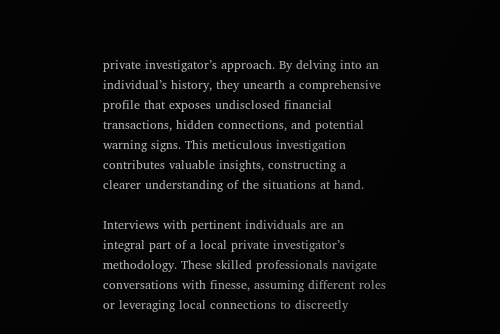private investigator’s approach. By delving into an individual’s history, they unearth a comprehensive profile that exposes undisclosed financial transactions, hidden connections, and potential warning signs. This meticulous investigation contributes valuable insights, constructing a clearer understanding of the situations at hand.

Interviews with pertinent individuals are an integral part of a local private investigator’s methodology. These skilled professionals navigate conversations with finesse, assuming different roles or leveraging local connections to discreetly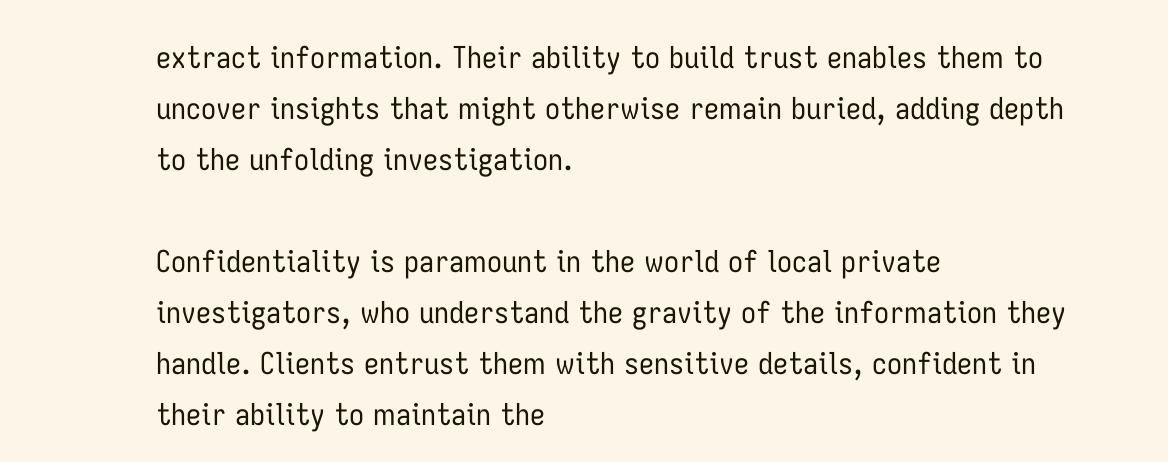extract information. Their ability to build trust enables them to uncover insights that might otherwise remain buried, adding depth to the unfolding investigation.

Confidentiality is paramount in the world of local private investigators, who understand the gravity of the information they handle. Clients entrust them with sensitive details, confident in their ability to maintain the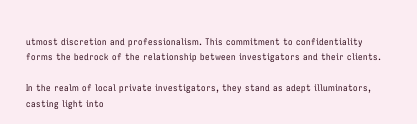utmost discretion and professionalism. This commitment to confidentiality forms the bedrock of the relationship between investigators and their clients.

In the realm of local private investigators, they stand as adept illuminators, casting light into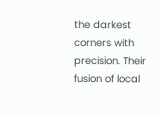the darkest corners with precision. Their fusion of local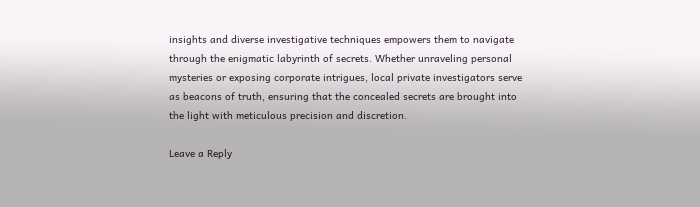insights and diverse investigative techniques empowers them to navigate through the enigmatic labyrinth of secrets. Whether unraveling personal mysteries or exposing corporate intrigues, local private investigators serve as beacons of truth, ensuring that the concealed secrets are brought into the light with meticulous precision and discretion.

Leave a Reply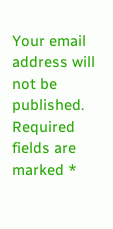Your email address will not be published. Required fields are marked *